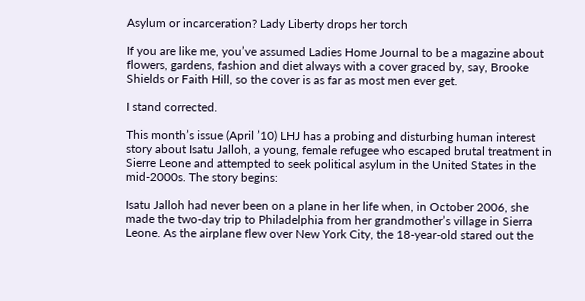Asylum or incarceration? Lady Liberty drops her torch

If you are like me, you’ve assumed Ladies Home Journal to be a magazine about flowers, gardens, fashion and diet always with a cover graced by, say, Brooke Shields or Faith Hill, so the cover is as far as most men ever get.

I stand corrected.

This month’s issue (April ’10) LHJ has a probing and disturbing human interest story about Isatu Jalloh, a young, female refugee who escaped brutal treatment in Sierre Leone and attempted to seek political asylum in the United States in the mid-2000s. The story begins:

Isatu Jalloh had never been on a plane in her life when, in October 2006, she made the two-day trip to Philadelphia from her grandmother’s village in Sierra Leone. As the airplane flew over New York City, the 18-year-old stared out the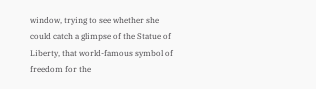window, trying to see whether she could catch a glimpse of the Statue of Liberty, that world-famous symbol of freedom for the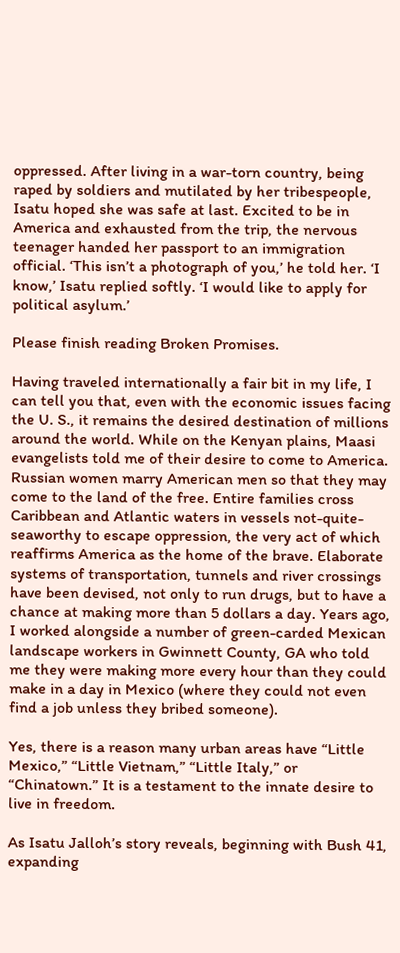oppressed. After living in a war-torn country, being raped by soldiers and mutilated by her tribespeople, Isatu hoped she was safe at last. Excited to be in America and exhausted from the trip, the nervous teenager handed her passport to an immigration official. ‘This isn’t a photograph of you,’ he told her. ‘I know,’ Isatu replied softly. ‘I would like to apply for political asylum.’

Please finish reading Broken Promises.

Having traveled internationally a fair bit in my life, I can tell you that, even with the economic issues facing the U. S., it remains the desired destination of millions around the world. While on the Kenyan plains, Maasi evangelists told me of their desire to come to America. Russian women marry American men so that they may come to the land of the free. Entire families cross Caribbean and Atlantic waters in vessels not-quite-seaworthy to escape oppression, the very act of which reaffirms America as the home of the brave. Elaborate systems of transportation, tunnels and river crossings have been devised, not only to run drugs, but to have a chance at making more than 5 dollars a day. Years ago, I worked alongside a number of green-carded Mexican landscape workers in Gwinnett County, GA who told me they were making more every hour than they could make in a day in Mexico (where they could not even find a job unless they bribed someone).

Yes, there is a reason many urban areas have “Little Mexico,” “Little Vietnam,” “Little Italy,” or “Chinatown.” It is a testament to the innate desire to live in freedom.

As Isatu Jalloh’s story reveals, beginning with Bush 41, expanding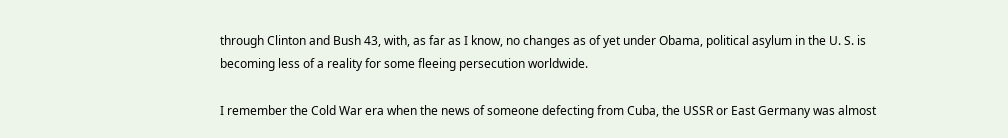through Clinton and Bush 43, with, as far as I know, no changes as of yet under Obama, political asylum in the U. S. is becoming less of a reality for some fleeing persecution worldwide.

I remember the Cold War era when the news of someone defecting from Cuba, the USSR or East Germany was almost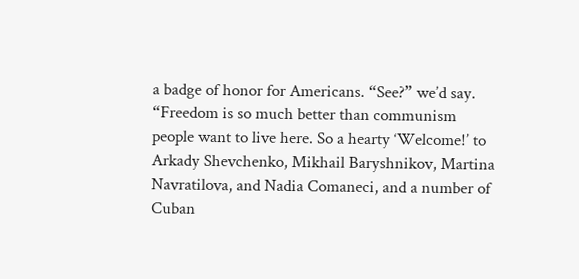a badge of honor for Americans. “See?” we’d say. “Freedom is so much better than communism people want to live here. So a hearty ‘Welcome!’ to Arkady Shevchenko, Mikhail Baryshnikov, Martina Navratilova, and Nadia Comaneci, and a number of Cuban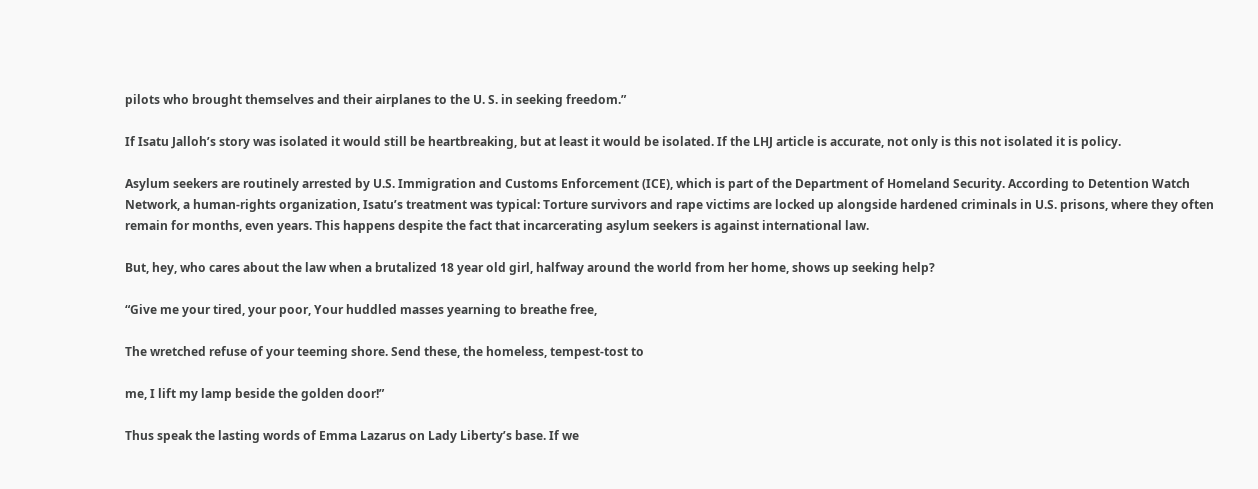pilots who brought themselves and their airplanes to the U. S. in seeking freedom.”

If Isatu Jalloh’s story was isolated it would still be heartbreaking, but at least it would be isolated. If the LHJ article is accurate, not only is this not isolated it is policy.

Asylum seekers are routinely arrested by U.S. Immigration and Customs Enforcement (ICE), which is part of the Department of Homeland Security. According to Detention Watch Network, a human-rights organization, Isatu’s treatment was typical: Torture survivors and rape victims are locked up alongside hardened criminals in U.S. prisons, where they often remain for months, even years. This happens despite the fact that incarcerating asylum seekers is against international law.

But, hey, who cares about the law when a brutalized 18 year old girl, halfway around the world from her home, shows up seeking help?

“Give me your tired, your poor, Your huddled masses yearning to breathe free,

The wretched refuse of your teeming shore. Send these, the homeless, tempest-tost to

me, I lift my lamp beside the golden door!”

Thus speak the lasting words of Emma Lazarus on Lady Liberty’s base. If we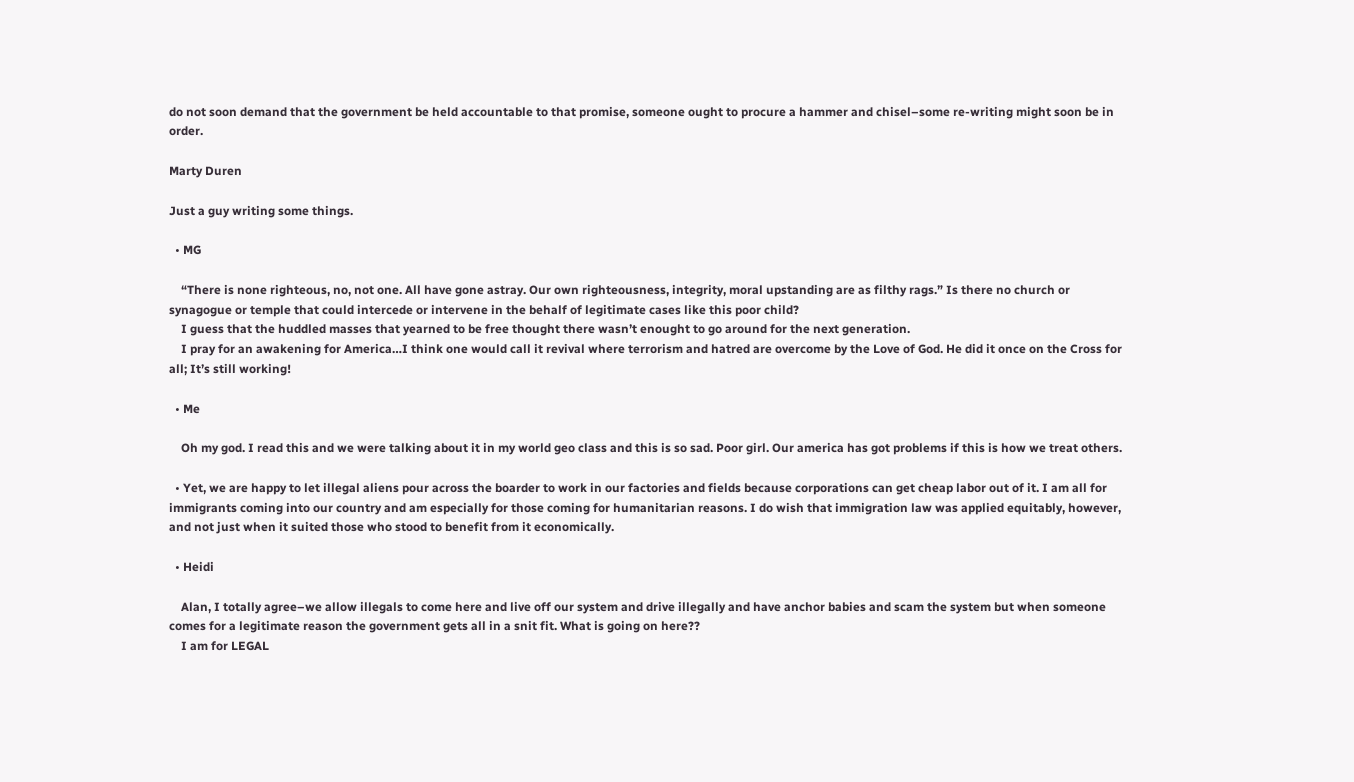do not soon demand that the government be held accountable to that promise, someone ought to procure a hammer and chisel–some re-writing might soon be in order.

Marty Duren

Just a guy writing some things.

  • MG

    “There is none righteous, no, not one. All have gone astray. Our own righteousness, integrity, moral upstanding are as filthy rags.” Is there no church or synagogue or temple that could intercede or intervene in the behalf of legitimate cases like this poor child?
    I guess that the huddled masses that yearned to be free thought there wasn’t enought to go around for the next generation.
    I pray for an awakening for America…I think one would call it revival where terrorism and hatred are overcome by the Love of God. He did it once on the Cross for all; It’s still working!

  • Me

    Oh my god. I read this and we were talking about it in my world geo class and this is so sad. Poor girl. Our america has got problems if this is how we treat others.

  • Yet, we are happy to let illegal aliens pour across the boarder to work in our factories and fields because corporations can get cheap labor out of it. I am all for immigrants coming into our country and am especially for those coming for humanitarian reasons. I do wish that immigration law was applied equitably, however, and not just when it suited those who stood to benefit from it economically.

  • Heidi

    Alan, I totally agree–we allow illegals to come here and live off our system and drive illegally and have anchor babies and scam the system but when someone comes for a legitimate reason the government gets all in a snit fit. What is going on here??
    I am for LEGAL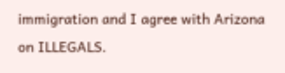immigration and I agree with Arizona on ILLEGALS.